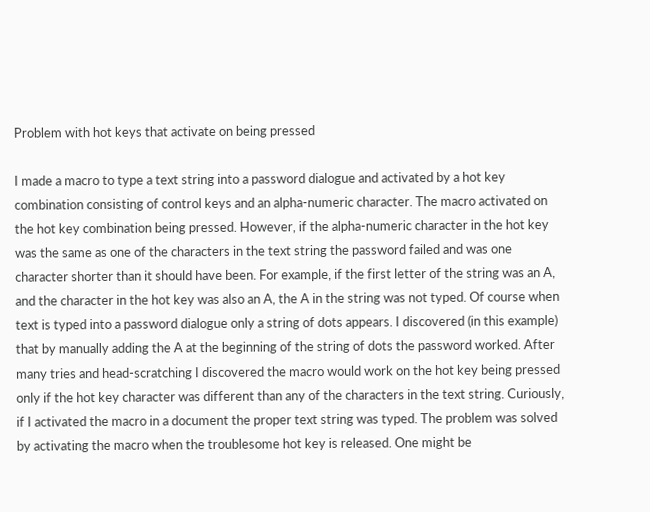Problem with hot keys that activate on being pressed

I made a macro to type a text string into a password dialogue and activated by a hot key combination consisting of control keys and an alpha-numeric character. The macro activated on the hot key combination being pressed. However, if the alpha-numeric character in the hot key was the same as one of the characters in the text string the password failed and was one character shorter than it should have been. For example, if the first letter of the string was an A, and the character in the hot key was also an A, the A in the string was not typed. Of course when text is typed into a password dialogue only a string of dots appears. I discovered (in this example) that by manually adding the A at the beginning of the string of dots the password worked. After many tries and head-scratching I discovered the macro would work on the hot key being pressed only if the hot key character was different than any of the characters in the text string. Curiously, if I activated the macro in a document the proper text string was typed. The problem was solved by activating the macro when the troublesome hot key is released. One might be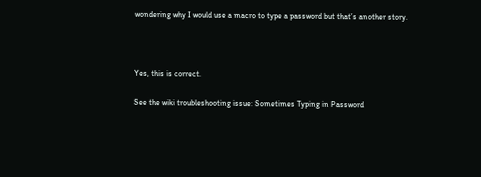wondering why I would use a macro to type a password but that’s another story.



Yes, this is correct.

See the wiki troubleshooting issue: Sometimes Typing in Password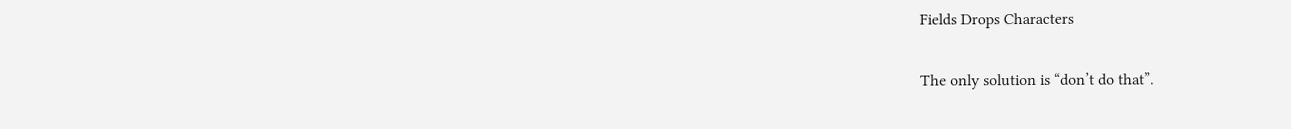Fields Drops Characters

The only solution is “don’t do that”.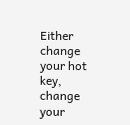Either change your hot key, change your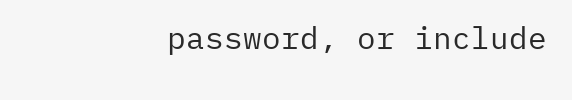password, or include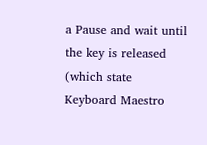a Pause and wait until the key is released (which state Keyboard Maestro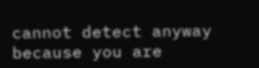cannot detect anyway because you are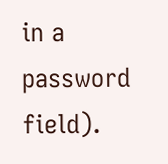in a password field).